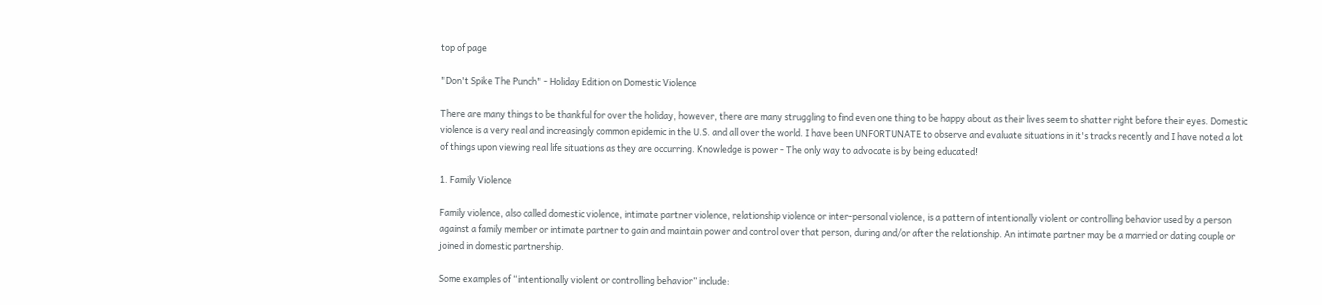top of page

"Don't Spike The Punch" - Holiday Edition on Domestic Violence

There are many things to be thankful for over the holiday, however, there are many struggling to find even one thing to be happy about as their lives seem to shatter right before their eyes. Domestic violence is a very real and increasingly common epidemic in the U.S. and all over the world. I have been UNFORTUNATE to observe and evaluate situations in it's tracks recently and I have noted a lot of things upon viewing real life situations as they are occurring. Knowledge is power - The only way to advocate is by being educated!

1. Family Violence

Family violence, also called domestic violence, intimate partner violence, relationship violence or inter-personal violence, is a pattern of intentionally violent or controlling behavior used by a person against a family member or intimate partner to gain and maintain power and control over that person, during and/or after the relationship. An intimate partner may be a married or dating couple or joined in domestic partnership.

Some examples of “intentionally violent or controlling behavior” include: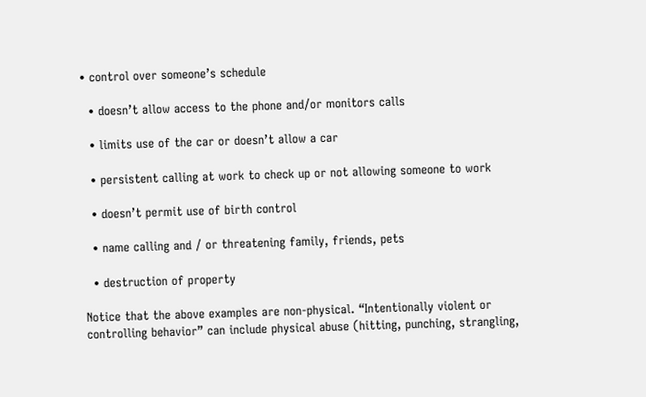• control over someone’s schedule

  • doesn’t allow access to the phone and/or monitors calls

  • limits use of the car or doesn’t allow a car

  • persistent calling at work to check up or not allowing someone to work

  • doesn’t permit use of birth control

  • name calling and / or threatening family, friends, pets

  • destruction of property

Notice that the above examples are non-physical. “Intentionally violent or controlling behavior” can include physical abuse (hitting, punching, strangling,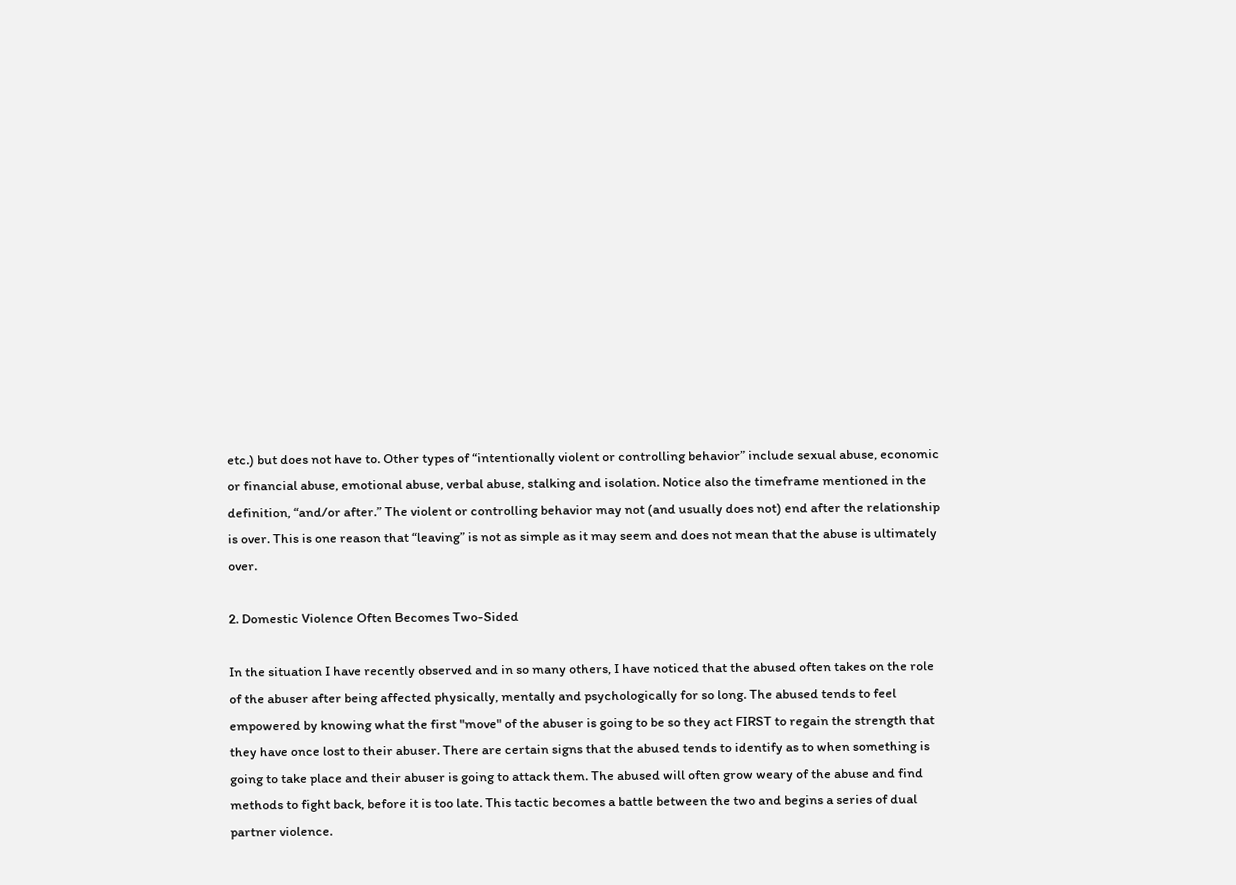etc.) but does not have to. Other types of “intentionally violent or controlling behavior” include sexual abuse, economic or financial abuse, emotional abuse, verbal abuse, stalking and isolation. Notice also the timeframe mentioned in the definition, “and/or after.” The violent or controlling behavior may not (and usually does not) end after the relationship is over. This is one reason that “leaving” is not as simple as it may seem and does not mean that the abuse is ultimately over.

2. Domestic Violence Often Becomes Two-Sided

In the situation I have recently observed and in so many others, I have noticed that the abused often takes on the role of the abuser after being affected physically, mentally and psychologically for so long. The abused tends to feel empowered by knowing what the first "move" of the abuser is going to be so they act FIRST to regain the strength that they have once lost to their abuser. There are certain signs that the abused tends to identify as to when something is going to take place and their abuser is going to attack them. The abused will often grow weary of the abuse and find methods to fight back, before it is too late. This tactic becomes a battle between the two and begins a series of dual partner violence.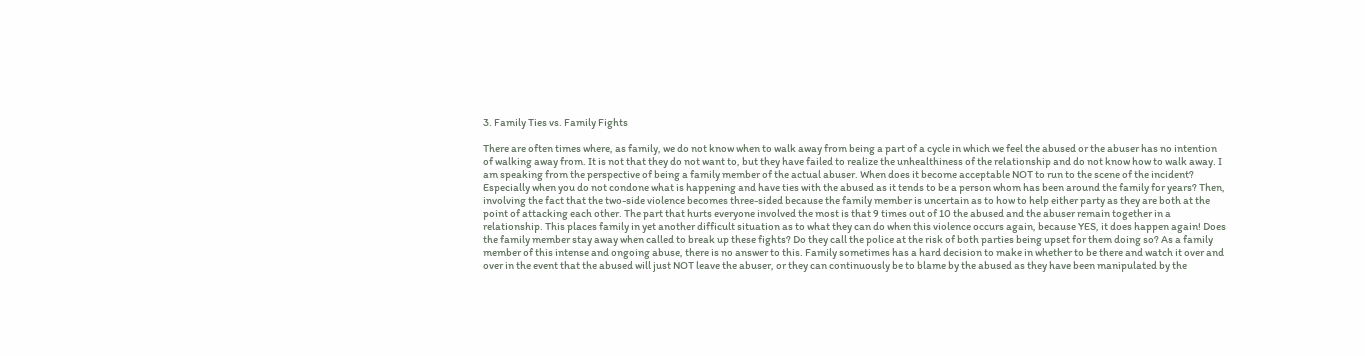3. Family Ties vs. Family Fights

There are often times where, as family, we do not know when to walk away from being a part of a cycle in which we feel the abused or the abuser has no intention of walking away from. It is not that they do not want to, but they have failed to realize the unhealthiness of the relationship and do not know how to walk away. I am speaking from the perspective of being a family member of the actual abuser. When does it become acceptable NOT to run to the scene of the incident? Especially when you do not condone what is happening and have ties with the abused as it tends to be a person whom has been around the family for years? Then, involving the fact that the two-side violence becomes three-sided because the family member is uncertain as to how to help either party as they are both at the point of attacking each other. The part that hurts everyone involved the most is that 9 times out of 10 the abused and the abuser remain together in a relationship. This places family in yet another difficult situation as to what they can do when this violence occurs again, because YES, it does happen again! Does the family member stay away when called to break up these fights? Do they call the police at the risk of both parties being upset for them doing so? As a family member of this intense and ongoing abuse, there is no answer to this. Family sometimes has a hard decision to make in whether to be there and watch it over and over in the event that the abused will just NOT leave the abuser, or they can continuously be to blame by the abused as they have been manipulated by the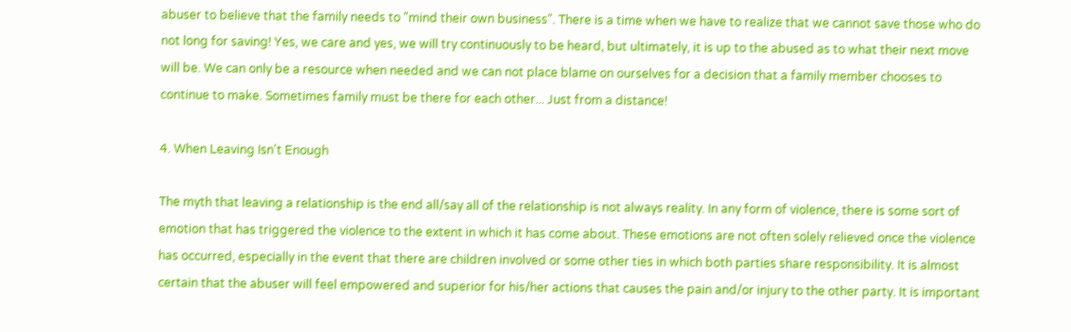abuser to believe that the family needs to "mind their own business". There is a time when we have to realize that we cannot save those who do not long for saving! Yes, we care and yes, we will try continuously to be heard, but ultimately, it is up to the abused as to what their next move will be. We can only be a resource when needed and we can not place blame on ourselves for a decision that a family member chooses to continue to make. Sometimes family must be there for each other... Just from a distance!

4. When Leaving Isn't Enough

The myth that leaving a relationship is the end all/say all of the relationship is not always reality. In any form of violence, there is some sort of emotion that has triggered the violence to the extent in which it has come about. These emotions are not often solely relieved once the violence has occurred, especially in the event that there are children involved or some other ties in which both parties share responsibility. It is almost certain that the abuser will feel empowered and superior for his/her actions that causes the pain and/or injury to the other party. It is important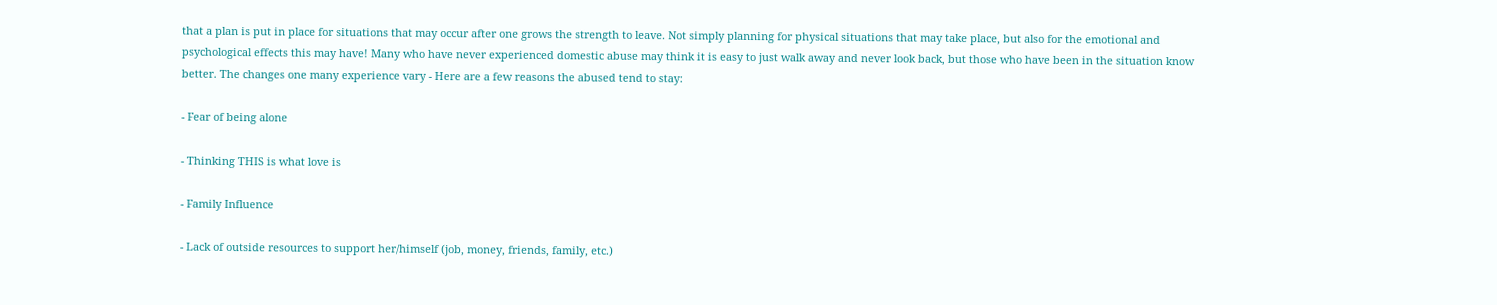that a plan is put in place for situations that may occur after one grows the strength to leave. Not simply planning for physical situations that may take place, but also for the emotional and psychological effects this may have! Many who have never experienced domestic abuse may think it is easy to just walk away and never look back, but those who have been in the situation know better. The changes one many experience vary - Here are a few reasons the abused tend to stay:

- Fear of being alone

- Thinking THIS is what love is

- Family Influence

- Lack of outside resources to support her/himself (job, money, friends, family, etc.)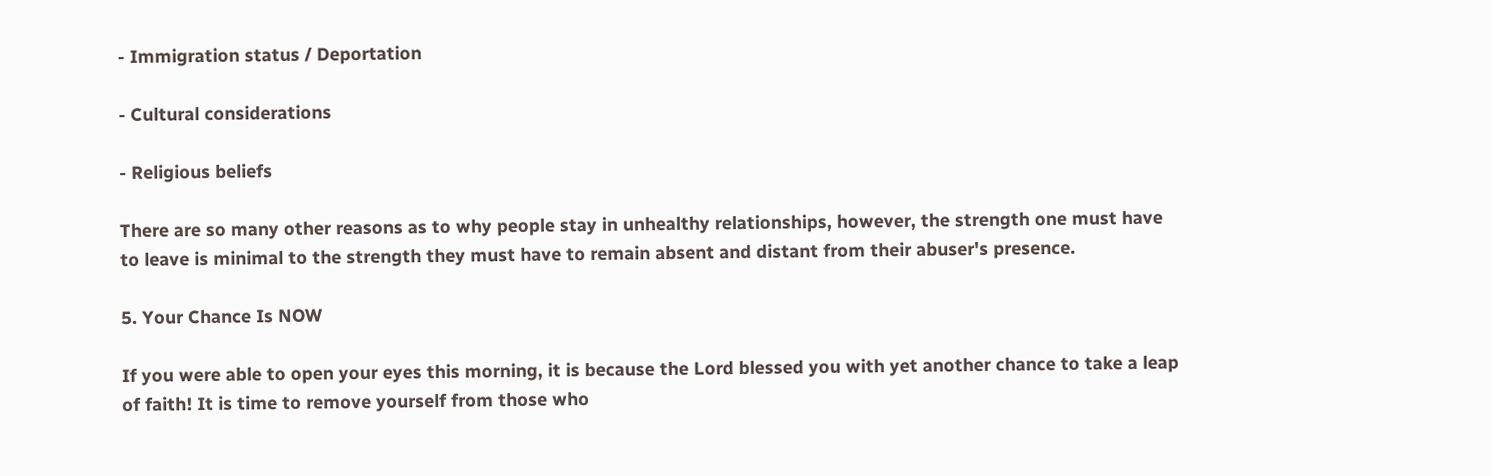- Immigration status / Deportation

- Cultural considerations

- Religious beliefs

There are so many other reasons as to why people stay in unhealthy relationships, however, the strength one must have to leave is minimal to the strength they must have to remain absent and distant from their abuser's presence.

5. Your Chance Is NOW

If you were able to open your eyes this morning, it is because the Lord blessed you with yet another chance to take a leap of faith! It is time to remove yourself from those who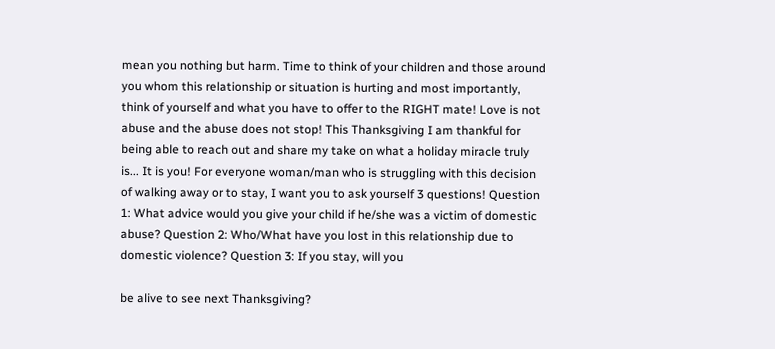mean you nothing but harm. Time to think of your children and those around you whom this relationship or situation is hurting and most importantly, think of yourself and what you have to offer to the RIGHT mate! Love is not abuse and the abuse does not stop! This Thanksgiving I am thankful for being able to reach out and share my take on what a holiday miracle truly is... It is you! For everyone woman/man who is struggling with this decision of walking away or to stay, I want you to ask yourself 3 questions! Question 1: What advice would you give your child if he/she was a victim of domestic abuse? Question 2: Who/What have you lost in this relationship due to domestic violence? Question 3: If you stay, will you

be alive to see next Thanksgiving?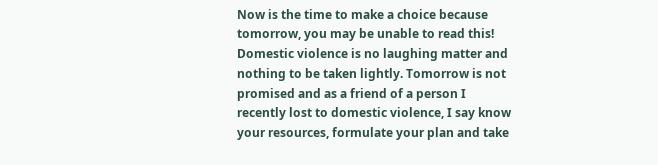Now is the time to make a choice because tomorrow, you may be unable to read this! Domestic violence is no laughing matter and nothing to be taken lightly. Tomorrow is not promised and as a friend of a person I recently lost to domestic violence, I say know your resources, formulate your plan and take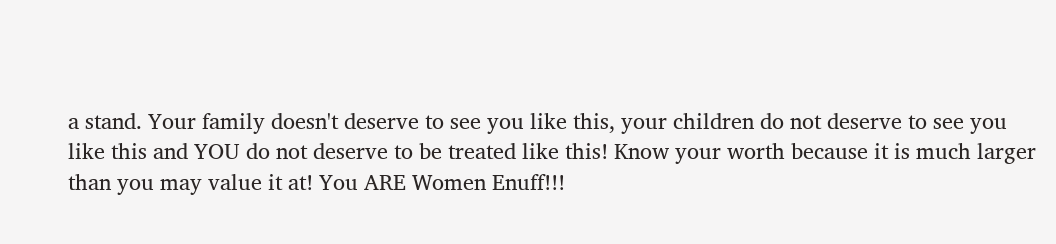a stand. Your family doesn't deserve to see you like this, your children do not deserve to see you like this and YOU do not deserve to be treated like this! Know your worth because it is much larger than you may value it at! You ARE Women Enuff!!!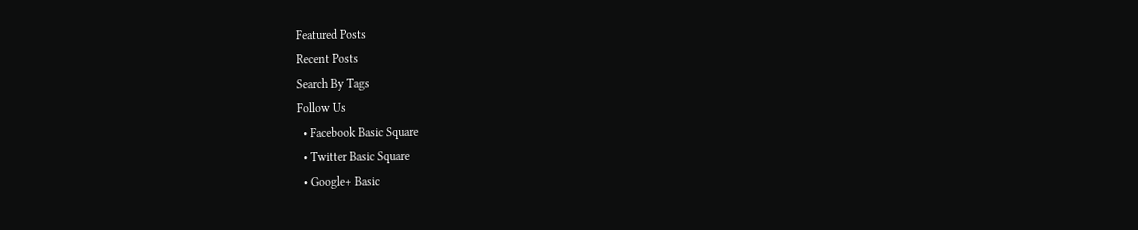Featured Posts
Recent Posts
Search By Tags
Follow Us
  • Facebook Basic Square
  • Twitter Basic Square
  • Google+ Basic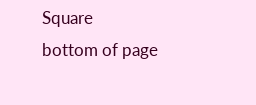Square
bottom of page